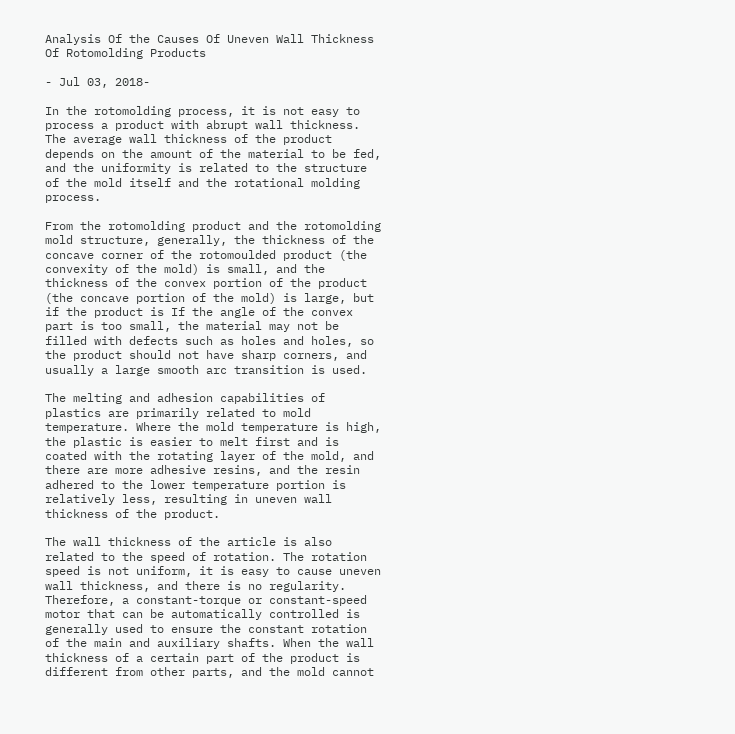Analysis Of the Causes Of Uneven Wall Thickness Of Rotomolding Products

- Jul 03, 2018-

In the rotomolding process, it is not easy to process a product with abrupt wall thickness. The average wall thickness of the product depends on the amount of the material to be fed, and the uniformity is related to the structure of the mold itself and the rotational molding process.

From the rotomolding product and the rotomolding mold structure, generally, the thickness of the concave corner of the rotomoulded product (the convexity of the mold) is small, and the thickness of the convex portion of the product (the concave portion of the mold) is large, but if the product is If the angle of the convex part is too small, the material may not be filled with defects such as holes and holes, so the product should not have sharp corners, and usually a large smooth arc transition is used.

The melting and adhesion capabilities of plastics are primarily related to mold temperature. Where the mold temperature is high, the plastic is easier to melt first and is coated with the rotating layer of the mold, and there are more adhesive resins, and the resin adhered to the lower temperature portion is relatively less, resulting in uneven wall thickness of the product.

The wall thickness of the article is also related to the speed of rotation. The rotation speed is not uniform, it is easy to cause uneven wall thickness, and there is no regularity. Therefore, a constant-torque or constant-speed motor that can be automatically controlled is generally used to ensure the constant rotation of the main and auxiliary shafts. When the wall thickness of a certain part of the product is different from other parts, and the mold cannot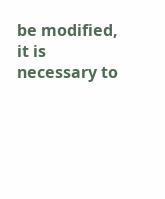be modified, it is necessary to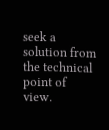seek a solution from the technical point of view.